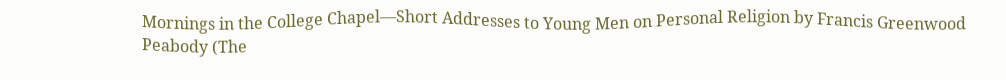Mornings in the College Chapel—Short Addresses to Young Men on Personal Religion by Francis Greenwood Peabody (The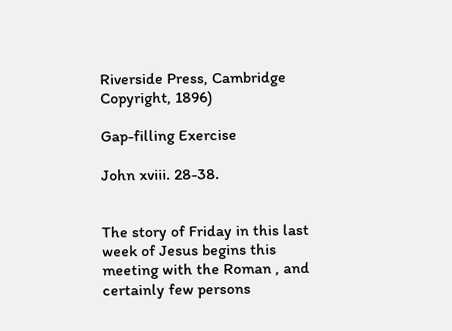Riverside Press, Cambridge Copyright, 1896)

Gap-filling Exercise

John xviii. 28-38.


The story of Friday in this last week of Jesus begins this meeting with the Roman , and certainly few persons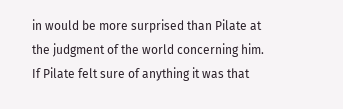in would be more surprised than Pilate at the judgment of the world concerning him. If Pilate felt sure of anything it was that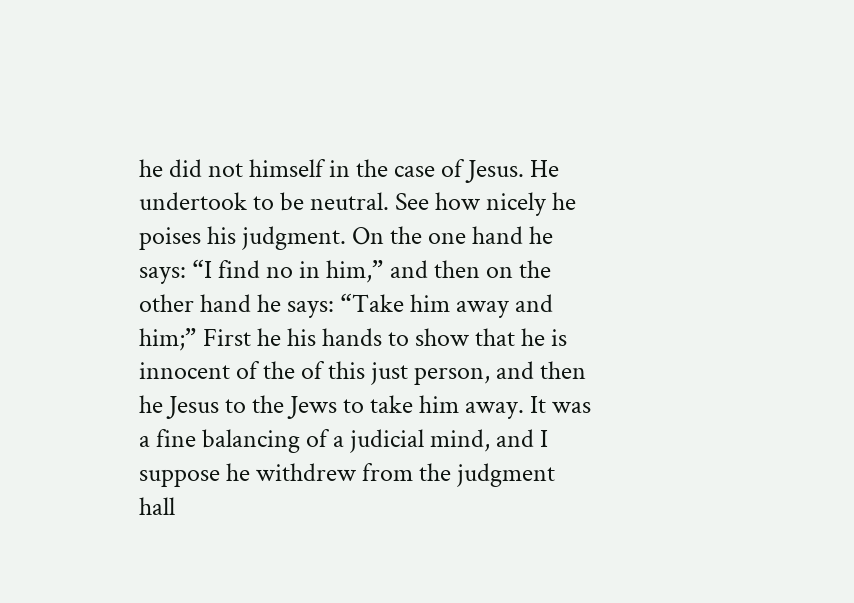he did not himself in the case of Jesus. He undertook to be neutral. See how nicely he poises his judgment. On the one hand he says: “I find no in him,” and then on the other hand he says: “Take him away and him;” First he his hands to show that he is innocent of the of this just person, and then he Jesus to the Jews to take him away. It was a fine balancing of a judicial mind, and I suppose he withdrew from the judgment hall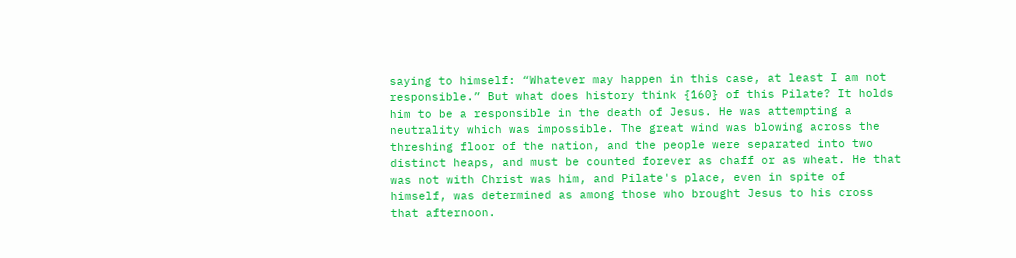saying to himself: “Whatever may happen in this case, at least I am not responsible.” But what does history think {160} of this Pilate? It holds him to be a responsible in the death of Jesus. He was attempting a neutrality which was impossible. The great wind was blowing across the threshing floor of the nation, and the people were separated into two distinct heaps, and must be counted forever as chaff or as wheat. He that was not with Christ was him, and Pilate's place, even in spite of himself, was determined as among those who brought Jesus to his cross that afternoon.